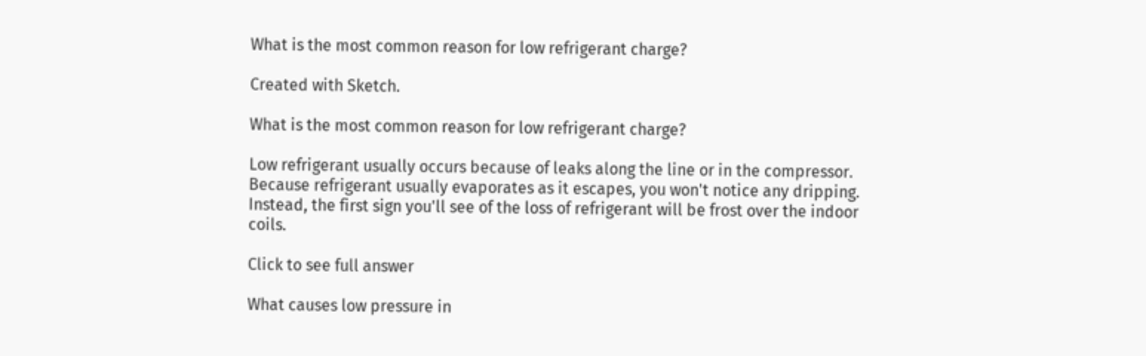What is the most common reason for low refrigerant charge?

Created with Sketch.

What is the most common reason for low refrigerant charge?

Low refrigerant usually occurs because of leaks along the line or in the compressor. Because refrigerant usually evaporates as it escapes, you won't notice any dripping. Instead, the first sign you'll see of the loss of refrigerant will be frost over the indoor coils.

Click to see full answer

What causes low pressure in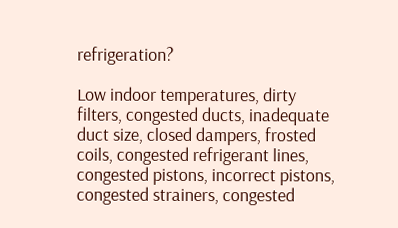refrigeration?

Low indoor temperatures, dirty filters, congested ducts, inadequate duct size, closed dampers, frosted coils, congested refrigerant lines, congested pistons, incorrect pistons, congested strainers, congested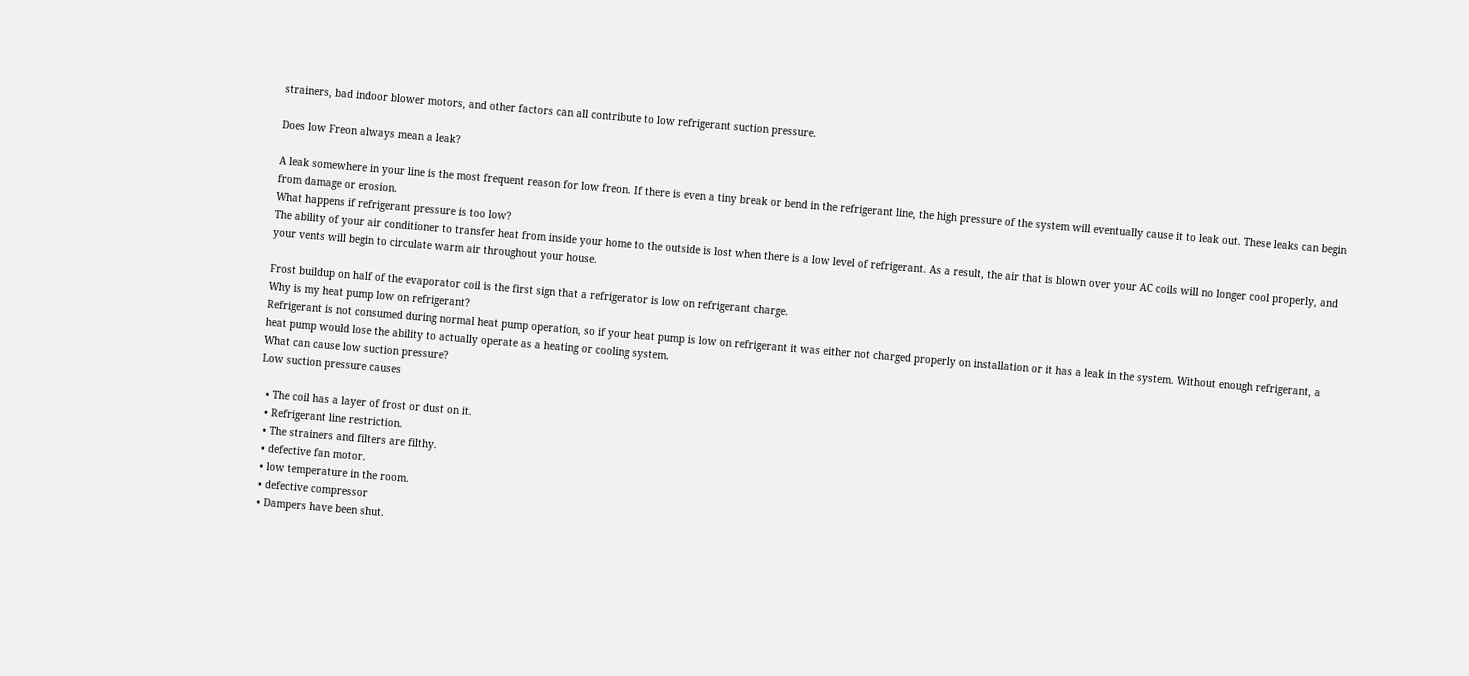strainers, bad indoor blower motors, and other factors can all contribute to low refrigerant suction pressure.

Does low Freon always mean a leak?

A leak somewhere in your line is the most frequent reason for low freon. If there is even a tiny break or bend in the refrigerant line, the high pressure of the system will eventually cause it to leak out. These leaks can begin from damage or erosion.
What happens if refrigerant pressure is too low?
The ability of your air conditioner to transfer heat from inside your home to the outside is lost when there is a low level of refrigerant. As a result, the air that is blown over your AC coils will no longer cool properly, and your vents will begin to circulate warm air throughout your house.

Frost buildup on half of the evaporator coil is the first sign that a refrigerator is low on refrigerant charge.
Why is my heat pump low on refrigerant?
Refrigerant is not consumed during normal heat pump operation, so if your heat pump is low on refrigerant it was either not charged properly on installation or it has a leak in the system. Without enough refrigerant, a heat pump would lose the ability to actually operate as a heating or cooling system.
What can cause low suction pressure?
Low suction pressure causes

  • The coil has a layer of frost or dust on it.
  • Refrigerant line restriction.
  • The strainers and filters are filthy.
  • defective fan motor.
  • low temperature in the room.
  • defective compressor
  • Dampers have been shut.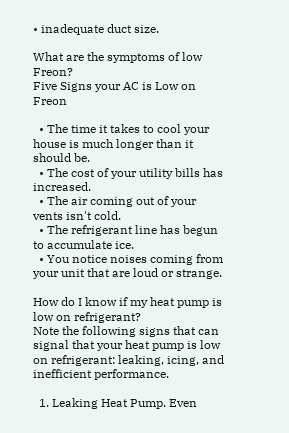• inadequate duct size.

What are the symptoms of low Freon?
Five Signs your AC is Low on Freon

  • The time it takes to cool your house is much longer than it should be.
  • The cost of your utility bills has increased.
  • The air coming out of your vents isn't cold.
  • The refrigerant line has begun to accumulate ice.
  • You notice noises coming from your unit that are loud or strange.

How do I know if my heat pump is low on refrigerant?
Note the following signs that can signal that your heat pump is low on refrigerant: leaking, icing, and inefficient performance.

  1. Leaking Heat Pump. Even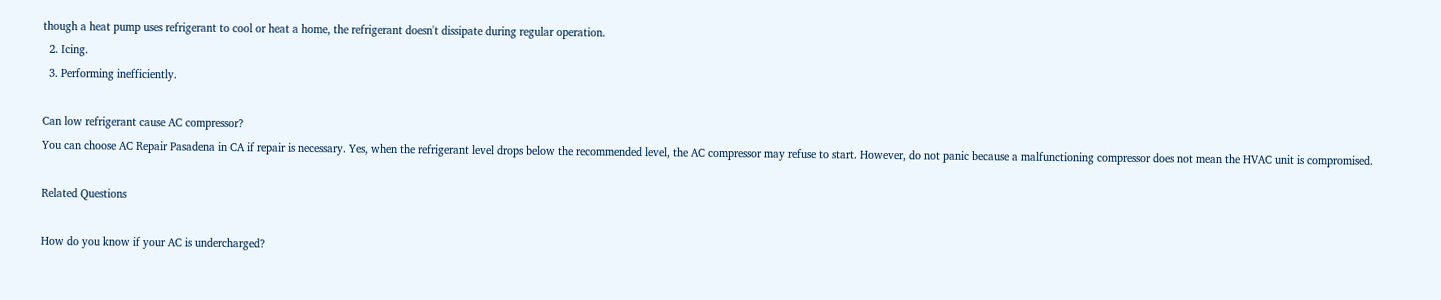though a heat pump uses refrigerant to cool or heat a home, the refrigerant doesn't dissipate during regular operation.
  2. Icing.
  3. Performing inefficiently.

Can low refrigerant cause AC compressor?
You can choose AC Repair Pasadena in CA if repair is necessary. Yes, when the refrigerant level drops below the recommended level, the AC compressor may refuse to start. However, do not panic because a malfunctioning compressor does not mean the HVAC unit is compromised.

Related Questions

How do you know if your AC is undercharged?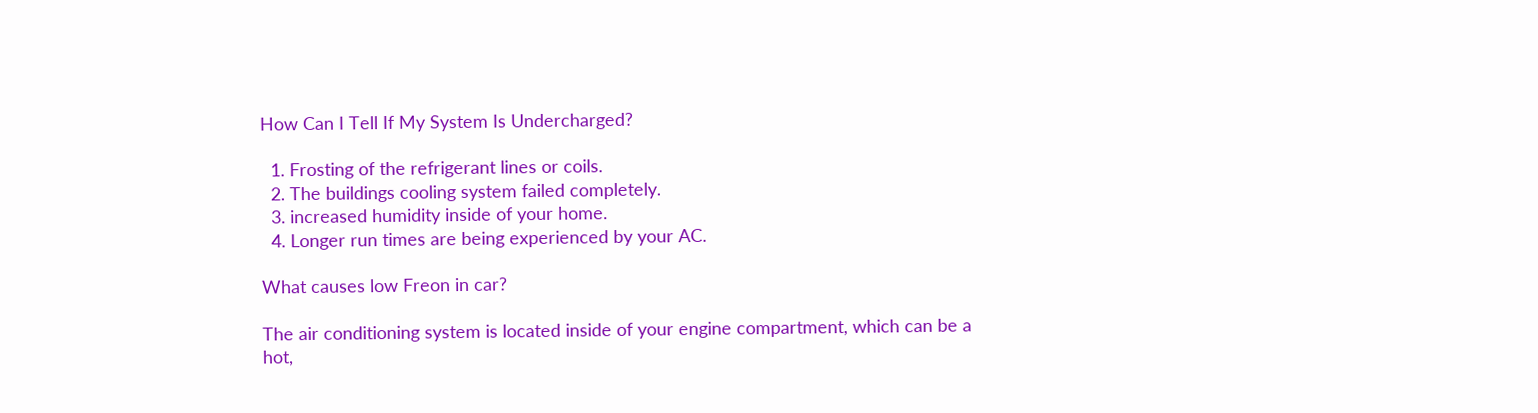How Can I Tell If My System Is Undercharged?

  1. Frosting of the refrigerant lines or coils.
  2. The buildings cooling system failed completely.
  3. increased humidity inside of your home.
  4. Longer run times are being experienced by your AC.

What causes low Freon in car?

The air conditioning system is located inside of your engine compartment, which can be a hot,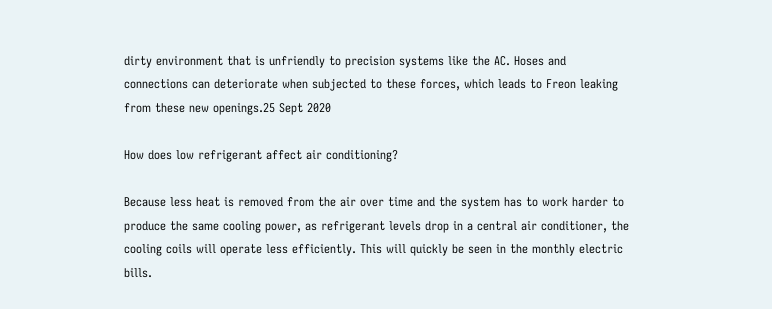dirty environment that is unfriendly to precision systems like the AC. Hoses and connections can deteriorate when subjected to these forces, which leads to Freon leaking from these new openings.25 Sept 2020

How does low refrigerant affect air conditioning?

Because less heat is removed from the air over time and the system has to work harder to produce the same cooling power, as refrigerant levels drop in a central air conditioner, the cooling coils will operate less efficiently. This will quickly be seen in the monthly electric bills.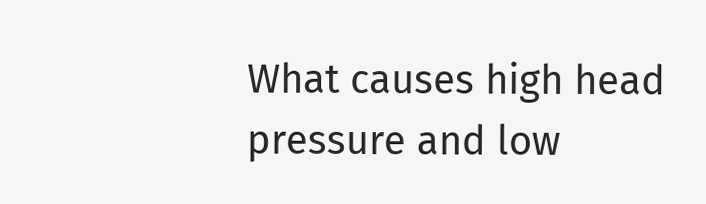What causes high head pressure and low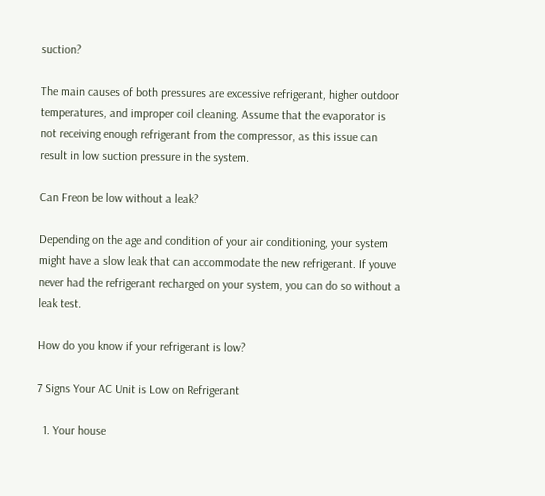suction?

The main causes of both pressures are excessive refrigerant, higher outdoor temperatures, and improper coil cleaning. Assume that the evaporator is not receiving enough refrigerant from the compressor, as this issue can result in low suction pressure in the system.

Can Freon be low without a leak?

Depending on the age and condition of your air conditioning, your system might have a slow leak that can accommodate the new refrigerant. If youve never had the refrigerant recharged on your system, you can do so without a leak test.

How do you know if your refrigerant is low?

7 Signs Your AC Unit is Low on Refrigerant

  1. Your house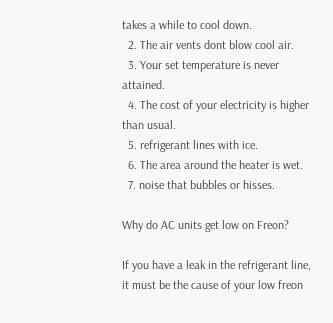takes a while to cool down.
  2. The air vents dont blow cool air.
  3. Your set temperature is never attained.
  4. The cost of your electricity is higher than usual.
  5. refrigerant lines with ice.
  6. The area around the heater is wet.
  7. noise that bubbles or hisses.

Why do AC units get low on Freon?

If you have a leak in the refrigerant line, it must be the cause of your low freon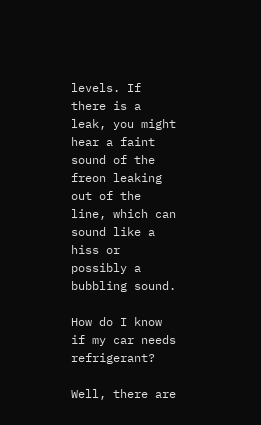levels. If there is a leak, you might hear a faint sound of the freon leaking out of the line, which can sound like a hiss or possibly a bubbling sound.

How do I know if my car needs refrigerant?

Well, there are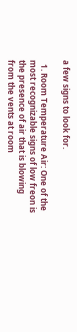a few signs to look for.

  1. Room Temperature Air: One of the most recognizable signs of low freon is the presence of air that is blowing from the vents at room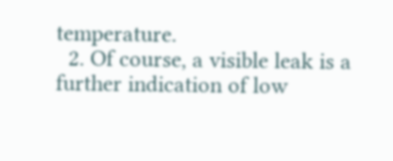temperature.
  2. Of course, a visible leak is a further indication of low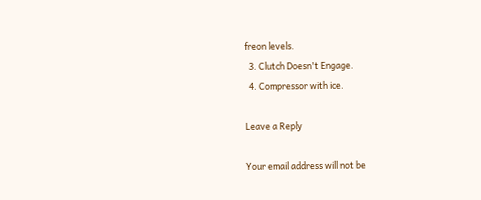freon levels.
  3. Clutch Doesn't Engage.
  4. Compressor with ice.

Leave a Reply

Your email address will not be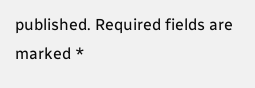published. Required fields are marked *